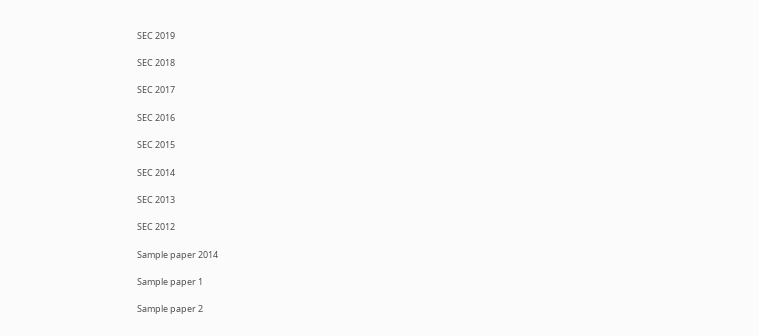SEC 2019

SEC 2018

SEC 2017

SEC 2016

SEC 2015

SEC 2014

SEC 2013

SEC 2012

Sample paper 2014

Sample paper 1

Sample paper 2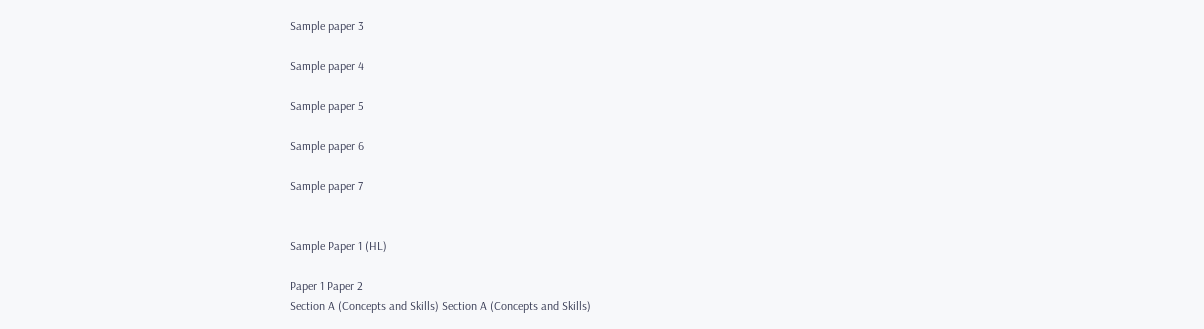Sample paper 3

Sample paper 4

Sample paper 5

Sample paper 6

Sample paper 7


Sample Paper 1 (HL)

Paper 1 Paper 2
Section A (Concepts and Skills) Section A (Concepts and Skills)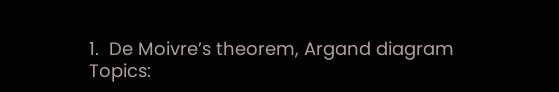1.  De Moivre’s theorem, Argand diagram
Topics: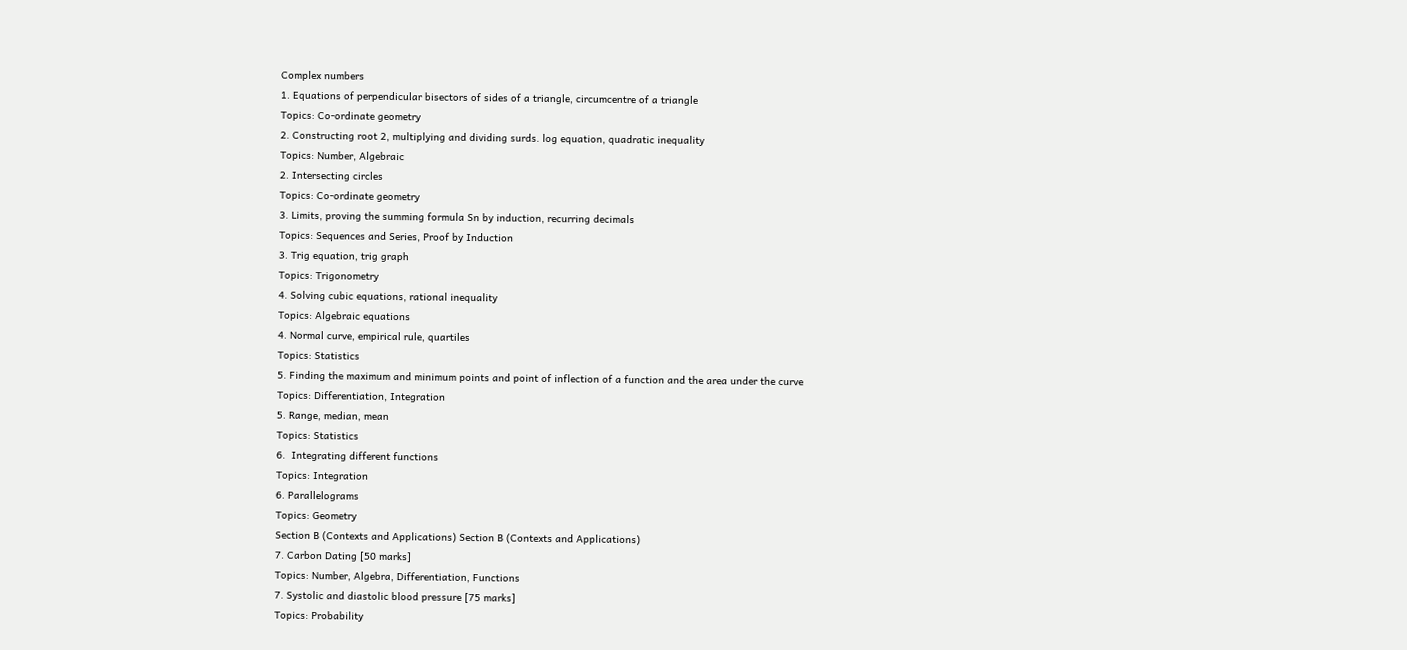Complex numbers
1. Equations of perpendicular bisectors of sides of a triangle, circumcentre of a triangle
Topics: Co-ordinate geometry
2. Constructing root 2, multiplying and dividing surds. log equation, quadratic inequality
Topics: Number, Algebraic
2. Intersecting circles
Topics: Co-ordinate geometry
3. Limits, proving the summing formula Sn by induction, recurring decimals
Topics: Sequences and Series, Proof by Induction
3. Trig equation, trig graph
Topics: Trigonometry
4. Solving cubic equations, rational inequality
Topics: Algebraic equations
4. Normal curve, empirical rule, quartiles
Topics: Statistics
5. Finding the maximum and minimum points and point of inflection of a function and the area under the curve
Topics: Differentiation, Integration
5. Range, median, mean
Topics: Statistics
6.  Integrating different functions
Topics: Integration
6. Parallelograms
Topics: Geometry
Section B (Contexts and Applications) Section B (Contexts and Applications)
7. Carbon Dating [50 marks]
Topics: Number, Algebra, Differentiation, Functions
7. Systolic and diastolic blood pressure [75 marks]
Topics: Probability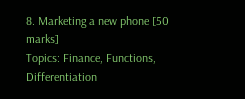8. Marketing a new phone [50 marks]
Topics: Finance, Functions, Differentiation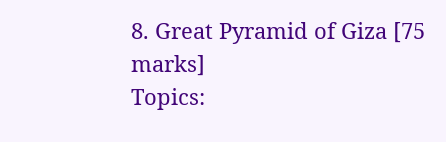8. Great Pyramid of Giza [75 marks]
Topics: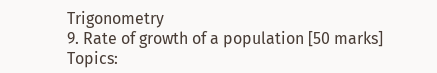Trigonometry
9. Rate of growth of a population [50 marks]
Topics: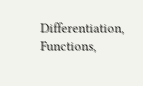Differentiation, Functions,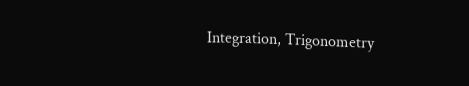Integration, Trigonometry